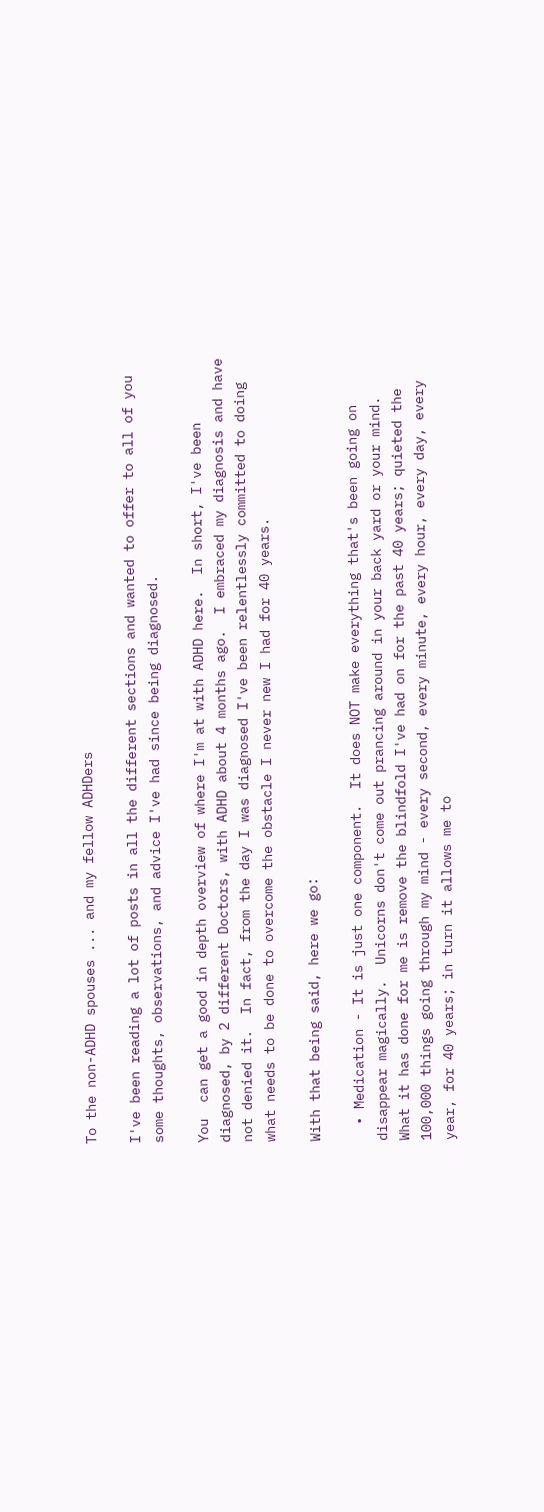To the non-ADHD spouses ... and my fellow ADHDers

I've been reading a lot of posts in all the different sections and wanted to offer to all of you some thoughts, observations, and advice I've had since being diagnosed.

You  can get a good in depth overview of where I'm at with ADHD here.  In short, I've been diagnosed, by 2 different Doctors, with ADHD about 4 months ago.  I embraced my diagnosis and have not denied it.  In fact, from the day I was diagnosed I've been relentlessly committed to doing what needs to be done to overcome the obstacle I never new I had for 40 years.

With that being said, here we go:

  • Medication - It is just one component.  It does NOT make everything that's been going on disappear magically.  Unicorns don't come out prancing around in your back yard or your mind.  What it has done for me is remove the blindfold I've had on for the past 40 years; quieted the 100,000 things going through my mind - every second, every minute, every hour, every day, every year, for 40 years; in turn it allows me to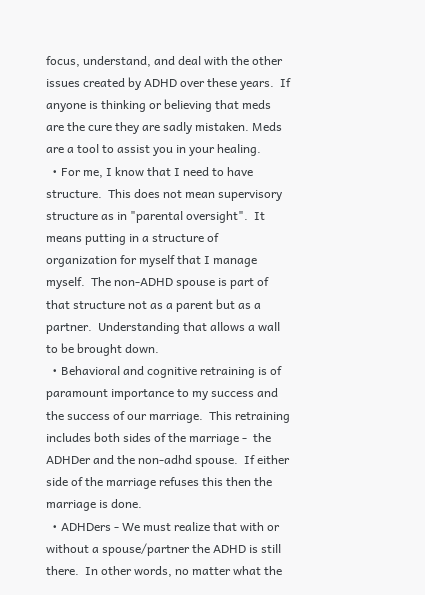focus, understand, and deal with the other issues created by ADHD over these years.  If anyone is thinking or believing that meds are the cure they are sadly mistaken. Meds are a tool to assist you in your healing.
  • For me, I know that I need to have structure.  This does not mean supervisory structure as in "parental oversight".  It means putting in a structure of organization for myself that I manage myself.  The non-ADHD spouse is part of that structure not as a parent but as a partner.  Understanding that allows a wall to be brought down.
  • Behavioral and cognitive retraining is of paramount importance to my success and the success of our marriage.  This retraining includes both sides of the marriage -  the ADHDer and the non-adhd spouse.  If either side of the marriage refuses this then the marriage is done.
  • ADHDers - We must realize that with or without a spouse/partner the ADHD is still there.  In other words, no matter what the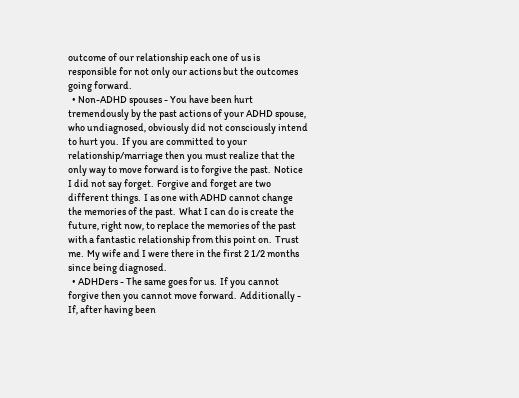outcome of our relationship each one of us is responsible for not only our actions but the outcomes going forward.
  • Non-ADHD spouses - You have been hurt tremendously by the past actions of your ADHD spouse, who undiagnosed, obviously did not consciously intend to hurt you.  If you are committed to your relationship/marriage then you must realize that the only way to move forward is to forgive the past.  Notice I did not say forget.  Forgive and forget are two different things.  I as one with ADHD cannot change the memories of the past.  What I can do is create the future, right now, to replace the memories of the past with a fantastic relationship from this point on.  Trust me.  My wife and I were there in the first 2 1/2 months since being diagnosed.
  • ADHDers - The same goes for us.  If you cannot forgive then you cannot move forward.  Additionally - If, after having been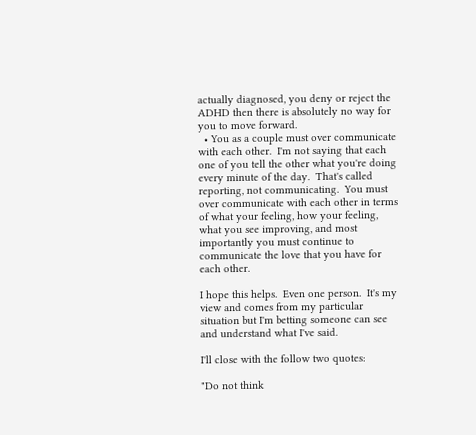actually diagnosed, you deny or reject the ADHD then there is absolutely no way for you to move forward.
  • You as a couple must over communicate with each other.  I'm not saying that each one of you tell the other what you're doing every minute of the day.  That's called reporting, not communicating.  You must over communicate with each other in terms of what your feeling, how your feeling, what you see improving, and most importantly you must continue to communicate the love that you have for each other.

I hope this helps.  Even one person.  It's my view and comes from my particular situation but I'm betting someone can see and understand what I've said.

I'll close with the follow two quotes:

"Do not think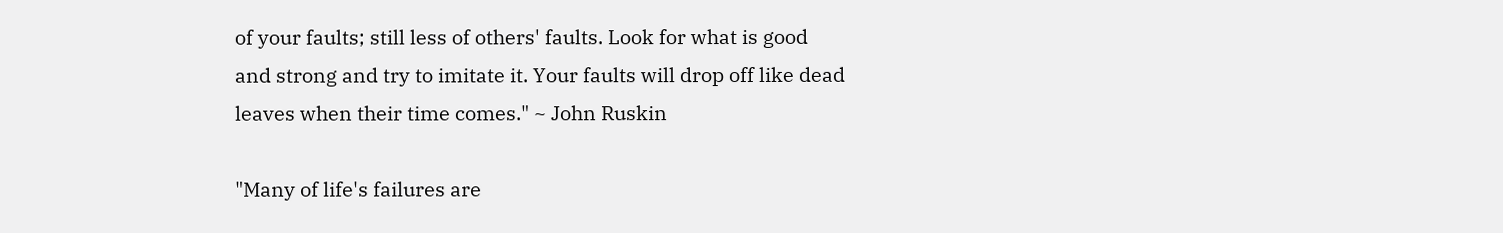of your faults; still less of others' faults. Look for what is good and strong and try to imitate it. Your faults will drop off like dead leaves when their time comes." ~ John Ruskin

"Many of life's failures are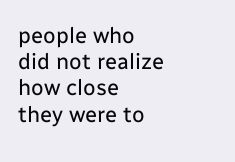people who did not realize how close they were to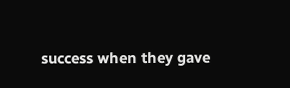success when they gave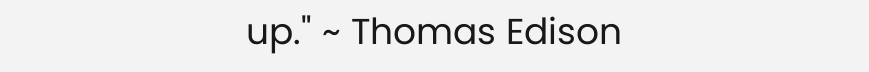up." ~ Thomas Edison